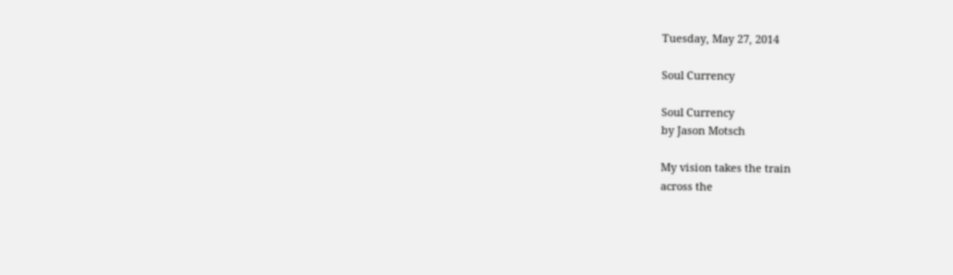Tuesday, May 27, 2014

Soul Currency

Soul Currency
by Jason Motsch

My vision takes the train
across the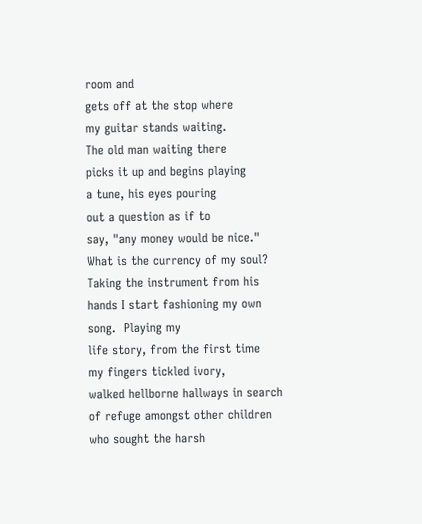room and
gets off at the stop where
my guitar stands waiting.
The old man waiting there
picks it up and begins playing
a tune, his eyes pouring
out a question as if to
say, "any money would be nice."
What is the currency of my soul?
Taking the instrument from his
hands I start fashioning my own
song.  Playing my
life story, from the first time
my fingers tickled ivory,
walked hellborne hallways in search
of refuge amongst other children
who sought the harsh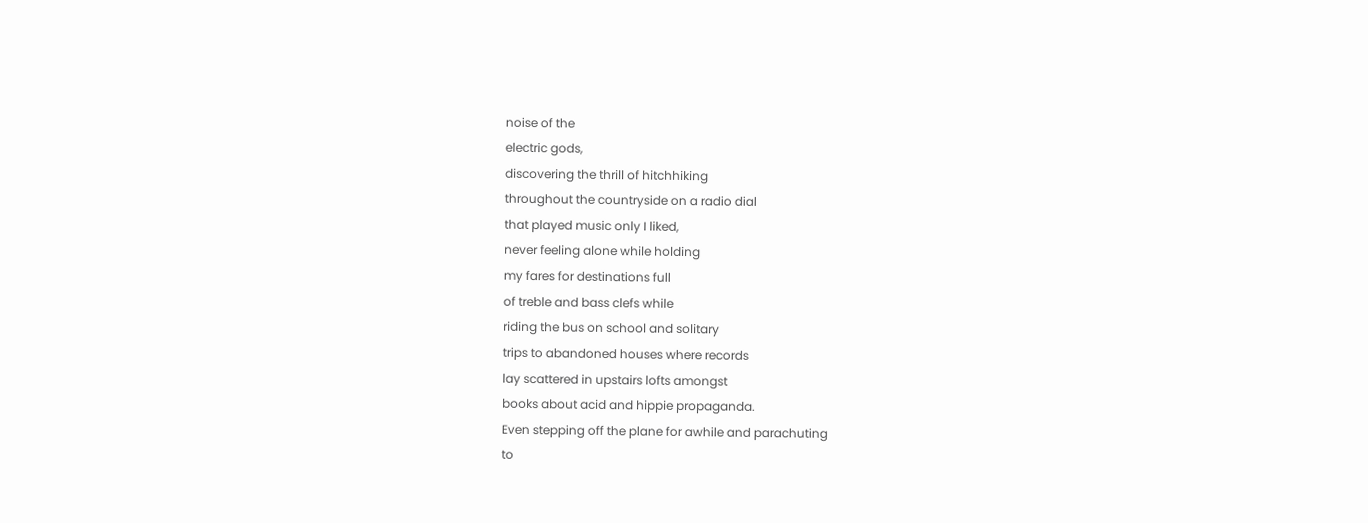noise of the
electric gods,
discovering the thrill of hitchhiking
throughout the countryside on a radio dial
that played music only I liked,
never feeling alone while holding
my fares for destinations full
of treble and bass clefs while
riding the bus on school and solitary
trips to abandoned houses where records
lay scattered in upstairs lofts amongst
books about acid and hippie propaganda.
Even stepping off the plane for awhile and parachuting
to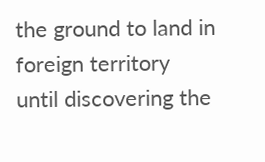the ground to land in foreign territory
until discovering the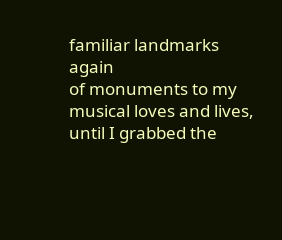familiar landmarks again
of monuments to my musical loves and lives,
until I grabbed the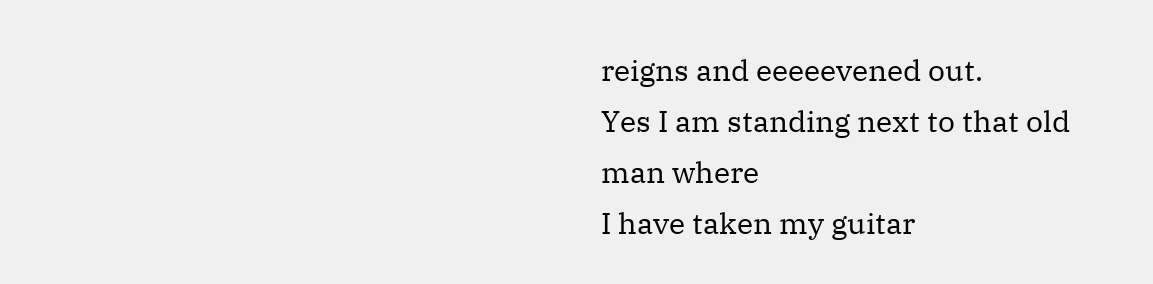reigns and eeeeevened out.
Yes I am standing next to that old man where
I have taken my guitar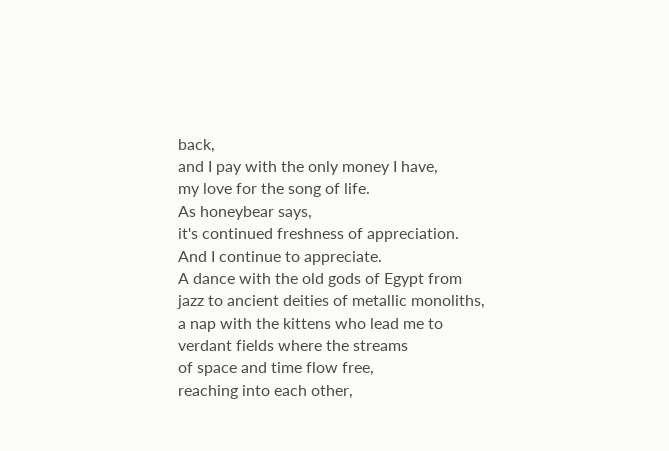back,
and I pay with the only money I have,
my love for the song of life.
As honeybear says,
it's continued freshness of appreciation.
And I continue to appreciate.
A dance with the old gods of Egypt from
jazz to ancient deities of metallic monoliths,
a nap with the kittens who lead me to
verdant fields where the streams
of space and time flow free,
reaching into each other,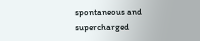spontaneous and supercharged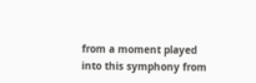from a moment played
into this symphony from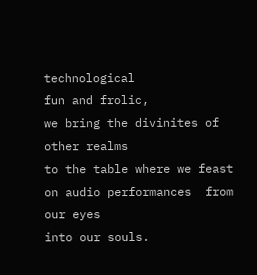technological
fun and frolic,
we bring the divinites of other realms
to the table where we feast
on audio performances  from our eyes
into our souls.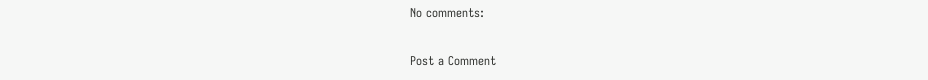No comments:

Post a Comment